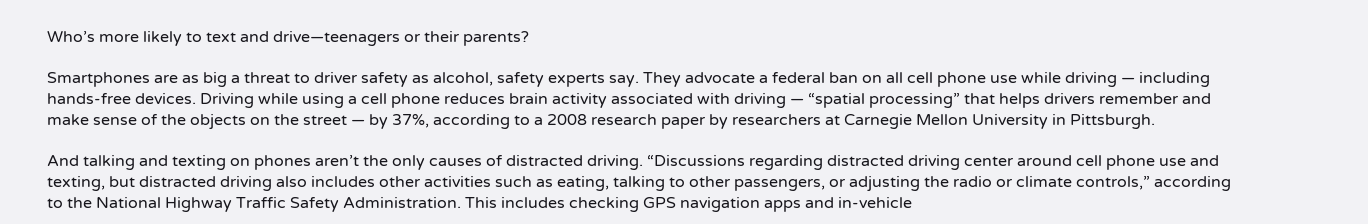Who’s more likely to text and drive—teenagers or their parents?

Smartphones are as big a threat to driver safety as alcohol, safety experts say. They advocate a federal ban on all cell phone use while driving — including hands-free devices. Driving while using a cell phone reduces brain activity associated with driving — “spatial processing” that helps drivers remember and make sense of the objects on the street — by 37%, according to a 2008 research paper by researchers at Carnegie Mellon University in Pittsburgh.

And talking and texting on phones aren’t the only causes of distracted driving. “Discussions regarding distracted driving center around cell phone use and texting, but distracted driving also includes other activities such as eating, talking to other passengers, or adjusting the radio or climate controls,” according to the National Highway Traffic Safety Administration. This includes checking GPS navigation apps and in-vehicle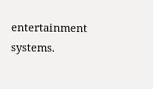entertainment systems.